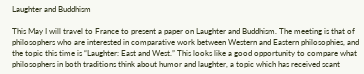Laughter and Buddhism

This May I will travel to France to present a paper on Laughter and Buddhism. The meeting is that of philosophers who are interested in comparative work between Western and Eastern philosophies, and the topic this time is “Laughter: East and West.” This looks like a good opportunity to compare what philosophers in both traditions think about humor and laughter, a topic which has received scant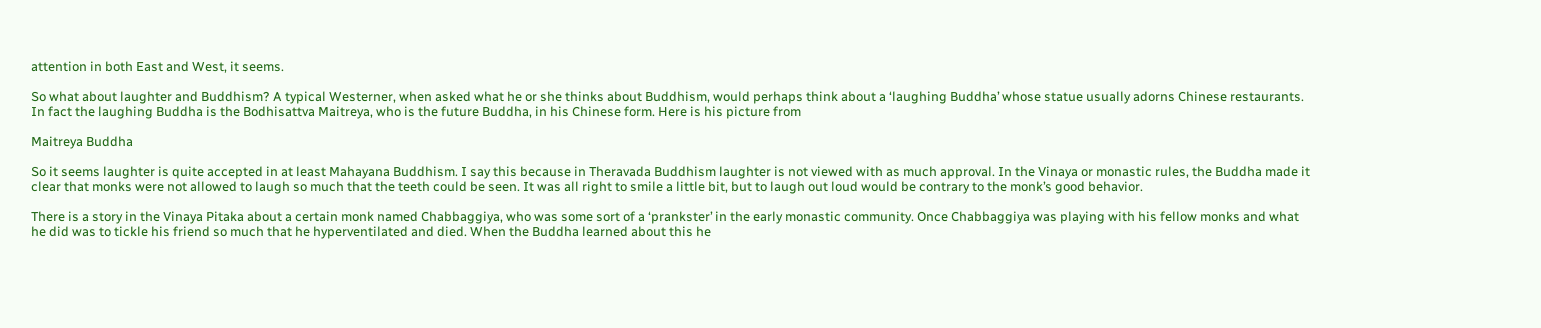attention in both East and West, it seems.

So what about laughter and Buddhism? A typical Westerner, when asked what he or she thinks about Buddhism, would perhaps think about a ‘laughing Buddha’ whose statue usually adorns Chinese restaurants. In fact the laughing Buddha is the Bodhisattva Maitreya, who is the future Buddha, in his Chinese form. Here is his picture from

Maitreya Buddha

So it seems laughter is quite accepted in at least Mahayana Buddhism. I say this because in Theravada Buddhism laughter is not viewed with as much approval. In the Vinaya or monastic rules, the Buddha made it clear that monks were not allowed to laugh so much that the teeth could be seen. It was all right to smile a little bit, but to laugh out loud would be contrary to the monk’s good behavior.

There is a story in the Vinaya Pitaka about a certain monk named Chabbaggiya, who was some sort of a ‘prankster’ in the early monastic community. Once Chabbaggiya was playing with his fellow monks and what he did was to tickle his friend so much that he hyperventilated and died. When the Buddha learned about this he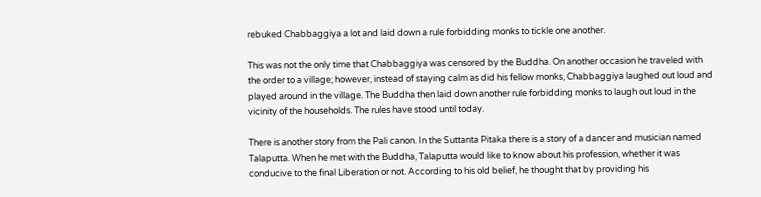rebuked Chabbaggiya a lot and laid down a rule forbidding monks to tickle one another.

This was not the only time that Chabbaggiya was censored by the Buddha. On another occasion he traveled with the order to a village; however, instead of staying calm as did his fellow monks, Chabbaggiya laughed out loud and played around in the village. The Buddha then laid down another rule forbidding monks to laugh out loud in the vicinity of the households. The rules have stood until today.

There is another story from the Pali canon. In the Suttanta Pitaka there is a story of a dancer and musician named Talaputta. When he met with the Buddha, Talaputta would like to know about his profession, whether it was conducive to the final Liberation or not. According to his old belief, he thought that by providing his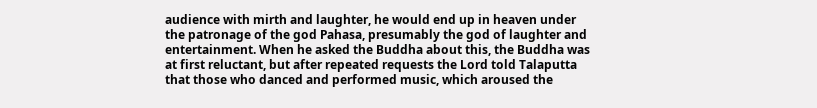audience with mirth and laughter, he would end up in heaven under the patronage of the god Pahasa, presumably the god of laughter and entertainment. When he asked the Buddha about this, the Buddha was at first reluctant, but after repeated requests the Lord told Talaputta that those who danced and performed music, which aroused the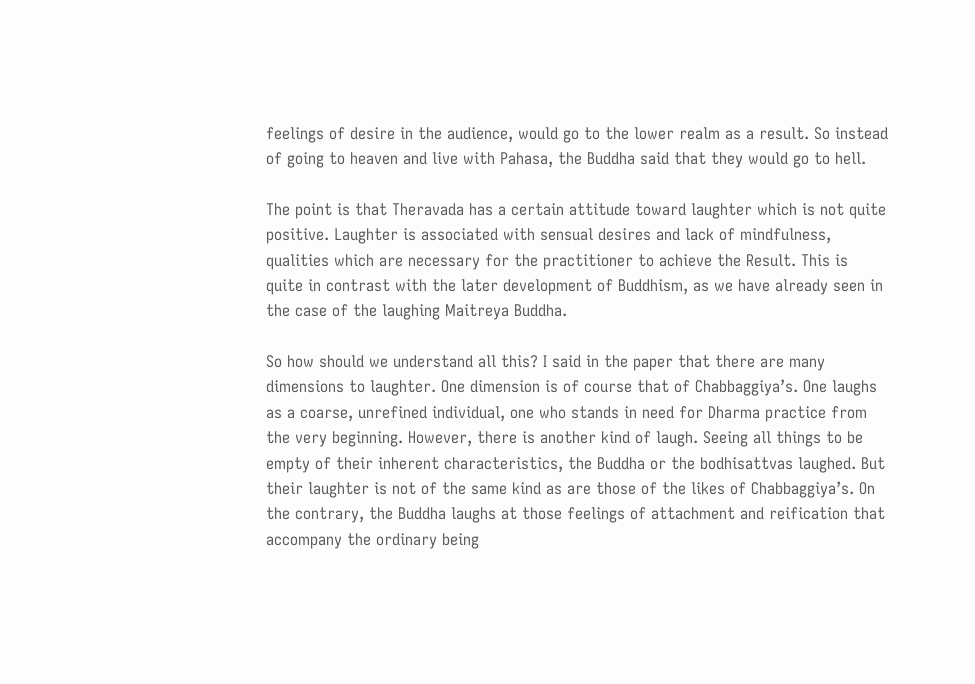feelings of desire in the audience, would go to the lower realm as a result. So instead of going to heaven and live with Pahasa, the Buddha said that they would go to hell.

The point is that Theravada has a certain attitude toward laughter which is not quite positive. Laughter is associated with sensual desires and lack of mindfulness, qualities which are necessary for the practitioner to achieve the Result. This is quite in contrast with the later development of Buddhism, as we have already seen in the case of the laughing Maitreya Buddha.

So how should we understand all this? I said in the paper that there are many dimensions to laughter. One dimension is of course that of Chabbaggiya’s. One laughs as a coarse, unrefined individual, one who stands in need for Dharma practice from the very beginning. However, there is another kind of laugh. Seeing all things to be empty of their inherent characteristics, the Buddha or the bodhisattvas laughed. But their laughter is not of the same kind as are those of the likes of Chabbaggiya’s. On the contrary, the Buddha laughs at those feelings of attachment and reification that accompany the ordinary being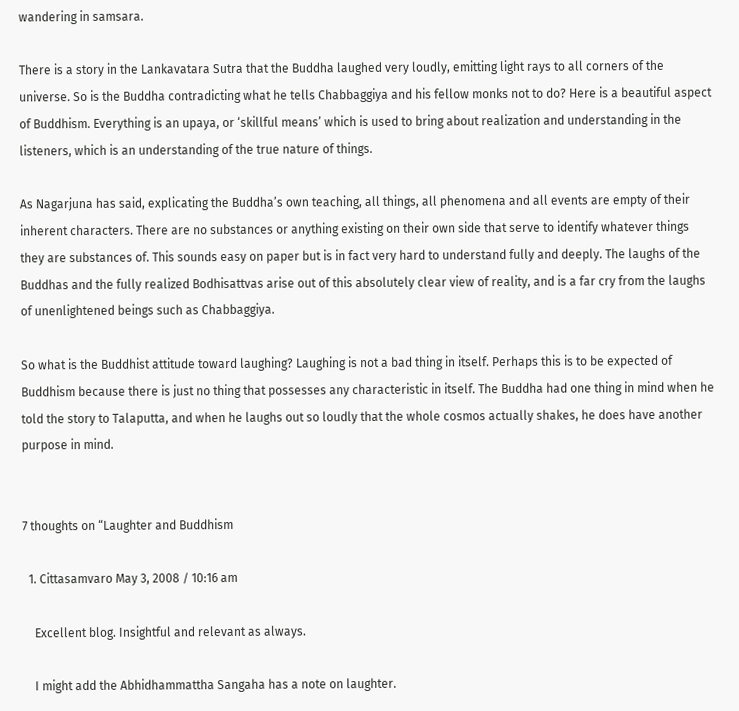wandering in samsara.

There is a story in the Lankavatara Sutra that the Buddha laughed very loudly, emitting light rays to all corners of the universe. So is the Buddha contradicting what he tells Chabbaggiya and his fellow monks not to do? Here is a beautiful aspect of Buddhism. Everything is an upaya, or ‘skillful means’ which is used to bring about realization and understanding in the listeners, which is an understanding of the true nature of things.

As Nagarjuna has said, explicating the Buddha’s own teaching, all things, all phenomena and all events are empty of their inherent characters. There are no substances or anything existing on their own side that serve to identify whatever things they are substances of. This sounds easy on paper but is in fact very hard to understand fully and deeply. The laughs of the Buddhas and the fully realized Bodhisattvas arise out of this absolutely clear view of reality, and is a far cry from the laughs of unenlightened beings such as Chabbaggiya.

So what is the Buddhist attitude toward laughing? Laughing is not a bad thing in itself. Perhaps this is to be expected of Buddhism because there is just no thing that possesses any characteristic in itself. The Buddha had one thing in mind when he told the story to Talaputta, and when he laughs out so loudly that the whole cosmos actually shakes, he does have another purpose in mind.


7 thoughts on “Laughter and Buddhism

  1. Cittasamvaro May 3, 2008 / 10:16 am

    Excellent blog. Insightful and relevant as always.

    I might add the Abhidhammattha Sangaha has a note on laughter.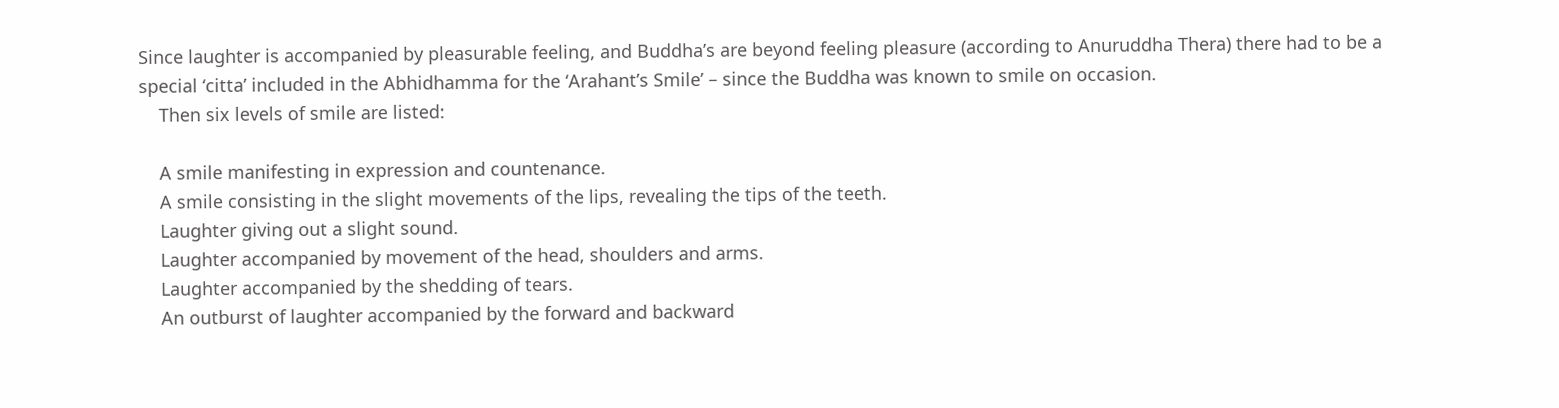Since laughter is accompanied by pleasurable feeling, and Buddha’s are beyond feeling pleasure (according to Anuruddha Thera) there had to be a special ‘citta’ included in the Abhidhamma for the ‘Arahant’s Smile’ – since the Buddha was known to smile on occasion.
    Then six levels of smile are listed:

    A smile manifesting in expression and countenance.
    A smile consisting in the slight movements of the lips, revealing the tips of the teeth.
    Laughter giving out a slight sound.
    Laughter accompanied by movement of the head, shoulders and arms.
    Laughter accompanied by the shedding of tears.
    An outburst of laughter accompanied by the forward and backward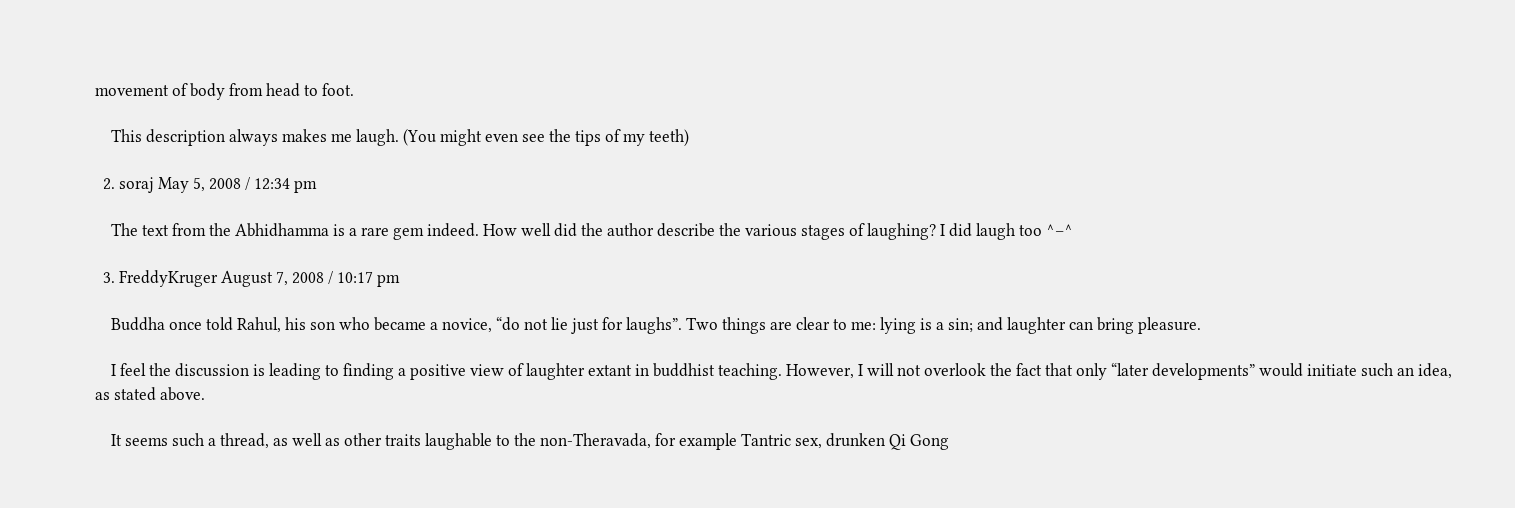movement of body from head to foot.

    This description always makes me laugh. (You might even see the tips of my teeth)

  2. soraj May 5, 2008 / 12:34 pm

    The text from the Abhidhamma is a rare gem indeed. How well did the author describe the various stages of laughing? I did laugh too ^–^

  3. FreddyKruger August 7, 2008 / 10:17 pm

    Buddha once told Rahul, his son who became a novice, “do not lie just for laughs”. Two things are clear to me: lying is a sin; and laughter can bring pleasure.

    I feel the discussion is leading to finding a positive view of laughter extant in buddhist teaching. However, I will not overlook the fact that only “later developments” would initiate such an idea, as stated above.

    It seems such a thread, as well as other traits laughable to the non-Theravada, for example Tantric sex, drunken Qi Gong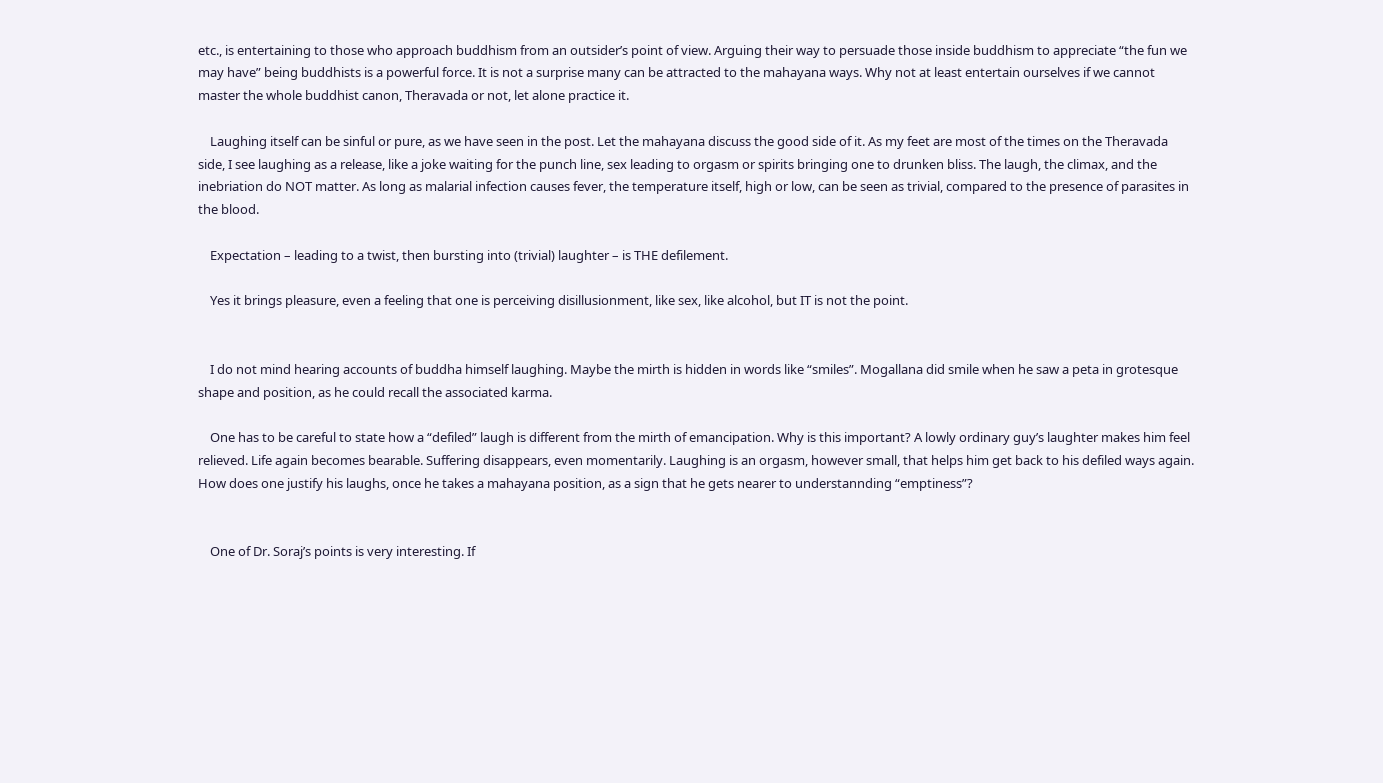etc., is entertaining to those who approach buddhism from an outsider’s point of view. Arguing their way to persuade those inside buddhism to appreciate “the fun we may have” being buddhists is a powerful force. It is not a surprise many can be attracted to the mahayana ways. Why not at least entertain ourselves if we cannot master the whole buddhist canon, Theravada or not, let alone practice it.

    Laughing itself can be sinful or pure, as we have seen in the post. Let the mahayana discuss the good side of it. As my feet are most of the times on the Theravada side, I see laughing as a release, like a joke waiting for the punch line, sex leading to orgasm or spirits bringing one to drunken bliss. The laugh, the climax, and the inebriation do NOT matter. As long as malarial infection causes fever, the temperature itself, high or low, can be seen as trivial, compared to the presence of parasites in the blood.

    Expectation – leading to a twist, then bursting into (trivial) laughter – is THE defilement.

    Yes it brings pleasure, even a feeling that one is perceiving disillusionment, like sex, like alcohol, but IT is not the point.


    I do not mind hearing accounts of buddha himself laughing. Maybe the mirth is hidden in words like “smiles”. Mogallana did smile when he saw a peta in grotesque shape and position, as he could recall the associated karma.

    One has to be careful to state how a “defiled” laugh is different from the mirth of emancipation. Why is this important? A lowly ordinary guy’s laughter makes him feel relieved. Life again becomes bearable. Suffering disappears, even momentarily. Laughing is an orgasm, however small, that helps him get back to his defiled ways again. How does one justify his laughs, once he takes a mahayana position, as a sign that he gets nearer to understannding “emptiness”?


    One of Dr. Soraj’s points is very interesting. If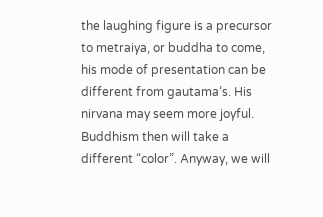the laughing figure is a precursor to metraiya, or buddha to come, his mode of presentation can be different from gautama’s. His nirvana may seem more joyful. Buddhism then will take a different “color”. Anyway, we will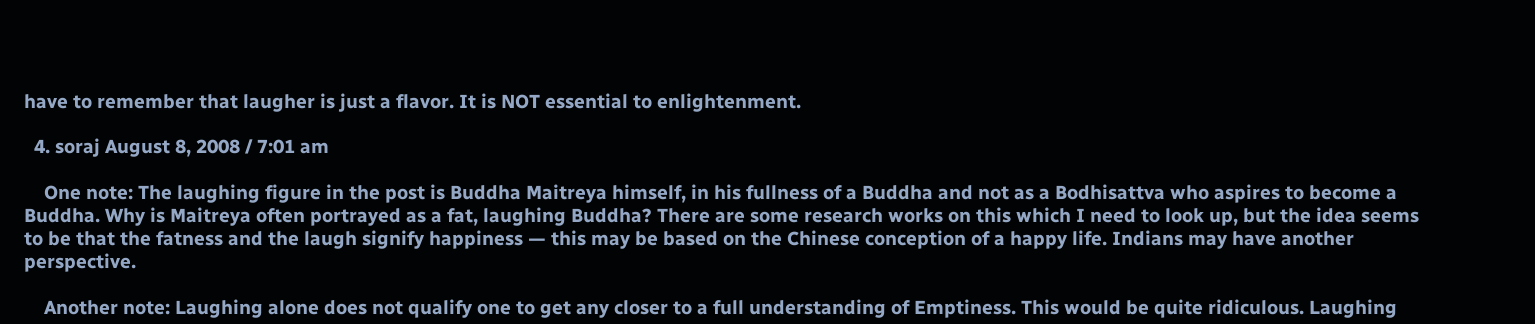have to remember that laugher is just a flavor. It is NOT essential to enlightenment.

  4. soraj August 8, 2008 / 7:01 am

    One note: The laughing figure in the post is Buddha Maitreya himself, in his fullness of a Buddha and not as a Bodhisattva who aspires to become a Buddha. Why is Maitreya often portrayed as a fat, laughing Buddha? There are some research works on this which I need to look up, but the idea seems to be that the fatness and the laugh signify happiness — this may be based on the Chinese conception of a happy life. Indians may have another perspective.

    Another note: Laughing alone does not qualify one to get any closer to a full understanding of Emptiness. This would be quite ridiculous. Laughing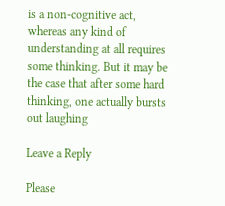is a non-cognitive act, whereas any kind of understanding at all requires some thinking. But it may be the case that after some hard thinking, one actually bursts out laughing

Leave a Reply

Please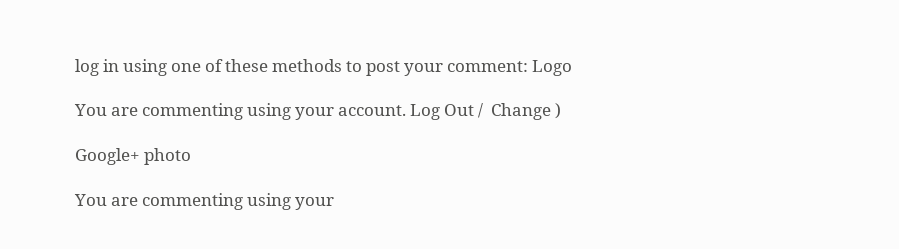log in using one of these methods to post your comment: Logo

You are commenting using your account. Log Out /  Change )

Google+ photo

You are commenting using your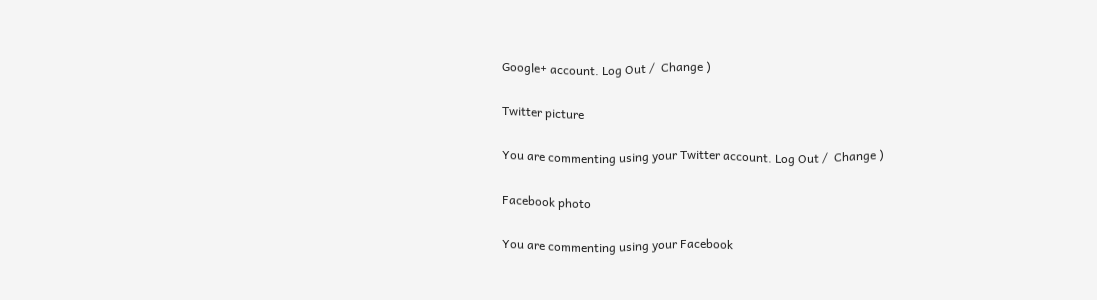Google+ account. Log Out /  Change )

Twitter picture

You are commenting using your Twitter account. Log Out /  Change )

Facebook photo

You are commenting using your Facebook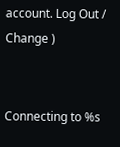account. Log Out /  Change )


Connecting to %s